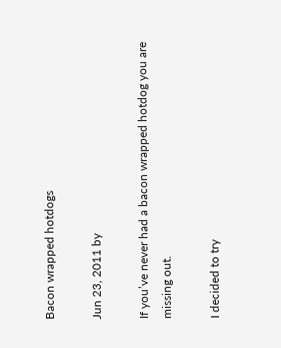Bacon wrapped hotdogs

Jun 23, 2011 by

If you’ve never had a bacon wrapped hotdog you are missing out.

I decided to try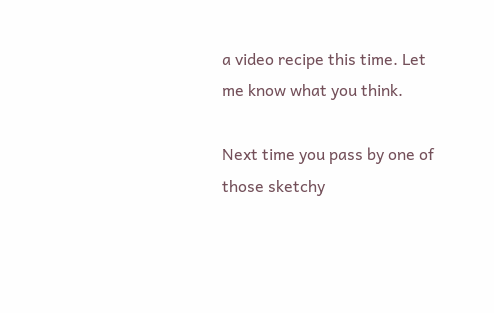a video recipe this time. Let me know what you think.

Next time you pass by one of those sketchy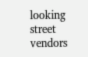looking street vendors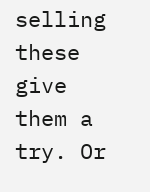selling these give them a try. Or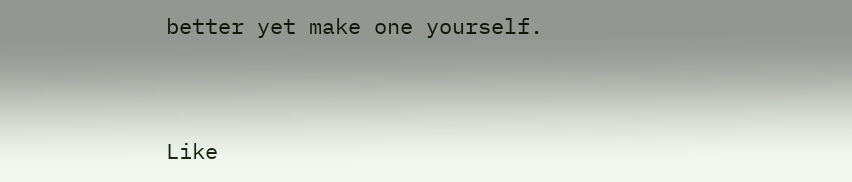better yet make one yourself.


Like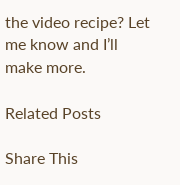the video recipe? Let me know and I’ll make more.

Related Posts

Share This